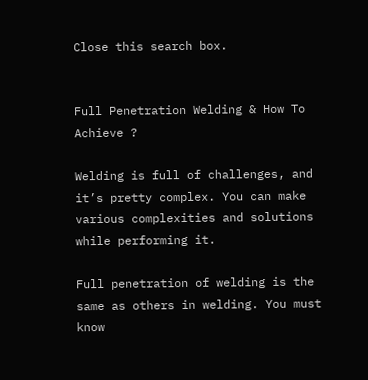Close this search box.


Full Penetration Welding & How To Achieve ?

Welding is full of challenges, and it’s pretty complex. You can make various complexities and solutions while performing it.

Full penetration of welding is the same as others in welding. You must know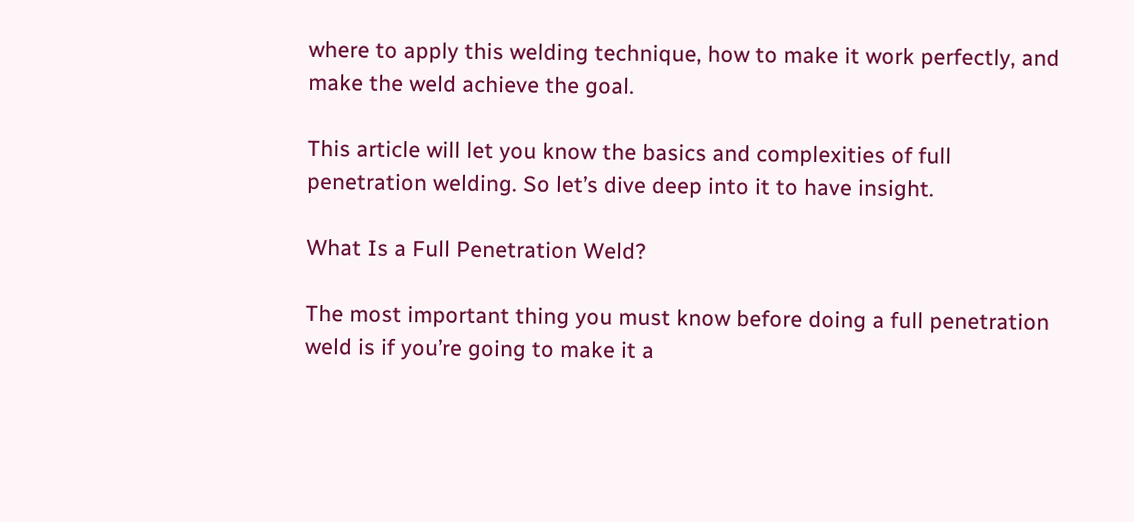where to apply this welding technique, how to make it work perfectly, and make the weld achieve the goal.

This article will let you know the basics and complexities of full penetration welding. So let’s dive deep into it to have insight.

What Is a Full Penetration Weld?

The most important thing you must know before doing a full penetration weld is if you’re going to make it a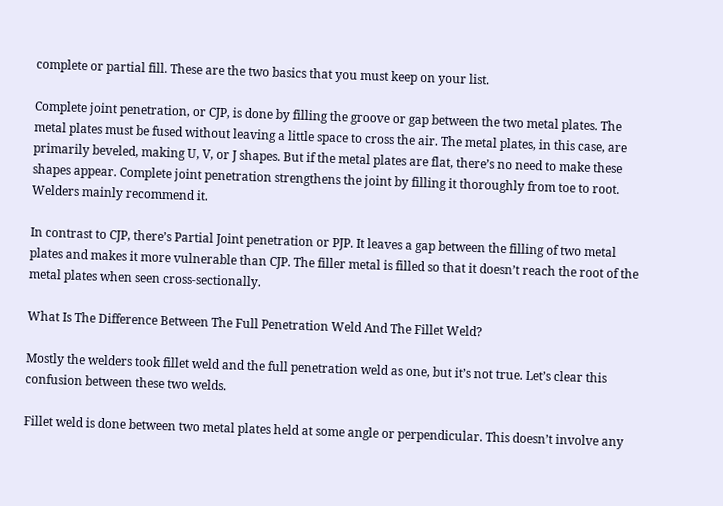complete or partial fill. These are the two basics that you must keep on your list.

Complete joint penetration, or CJP, is done by filling the groove or gap between the two metal plates. The metal plates must be fused without leaving a little space to cross the air. The metal plates, in this case, are primarily beveled, making U, V, or J shapes. But if the metal plates are flat, there’s no need to make these shapes appear. Complete joint penetration strengthens the joint by filling it thoroughly from toe to root. Welders mainly recommend it.

In contrast to CJP, there’s Partial Joint penetration or PJP. It leaves a gap between the filling of two metal plates and makes it more vulnerable than CJP. The filler metal is filled so that it doesn’t reach the root of the metal plates when seen cross-sectionally.

What Is The Difference Between The Full Penetration Weld And The Fillet Weld?

Mostly the welders took fillet weld and the full penetration weld as one, but it’s not true. Let’s clear this confusion between these two welds.

Fillet weld is done between two metal plates held at some angle or perpendicular. This doesn’t involve any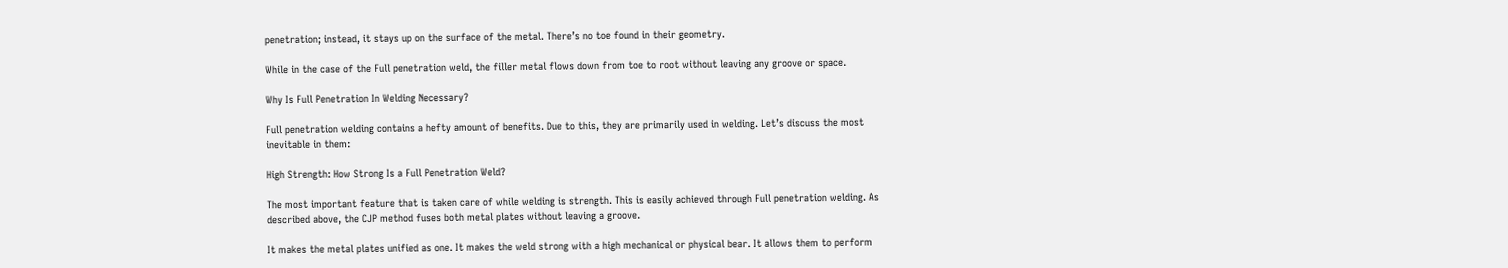penetration; instead, it stays up on the surface of the metal. There’s no toe found in their geometry.

While in the case of the Full penetration weld, the filler metal flows down from toe to root without leaving any groove or space.

Why Is Full Penetration In Welding Necessary?

Full penetration welding contains a hefty amount of benefits. Due to this, they are primarily used in welding. Let’s discuss the most inevitable in them:

High Strength: How Strong Is a Full Penetration Weld?

The most important feature that is taken care of while welding is strength. This is easily achieved through Full penetration welding. As described above, the CJP method fuses both metal plates without leaving a groove.

It makes the metal plates unified as one. It makes the weld strong with a high mechanical or physical bear. It allows them to perform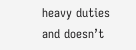heavy duties and doesn’t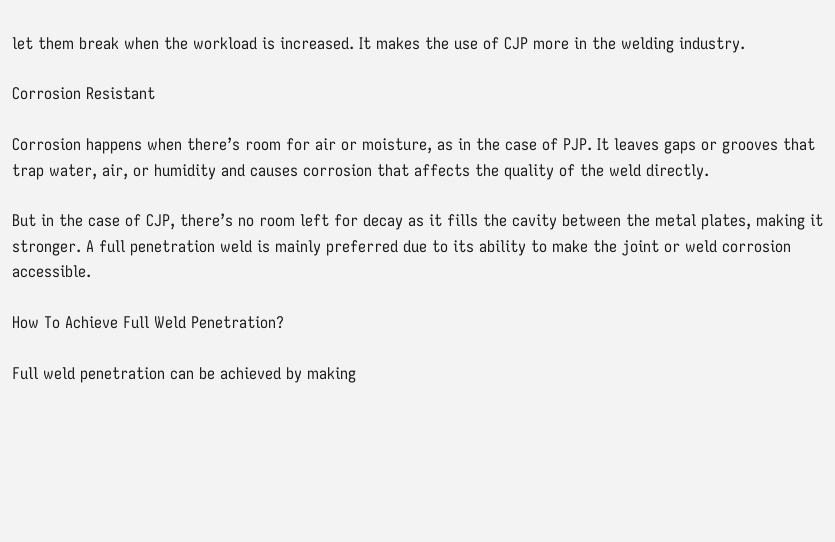let them break when the workload is increased. It makes the use of CJP more in the welding industry.

Corrosion Resistant

Corrosion happens when there’s room for air or moisture, as in the case of PJP. It leaves gaps or grooves that trap water, air, or humidity and causes corrosion that affects the quality of the weld directly.

But in the case of CJP, there’s no room left for decay as it fills the cavity between the metal plates, making it stronger. A full penetration weld is mainly preferred due to its ability to make the joint or weld corrosion accessible.

How To Achieve Full Weld Penetration?

Full weld penetration can be achieved by making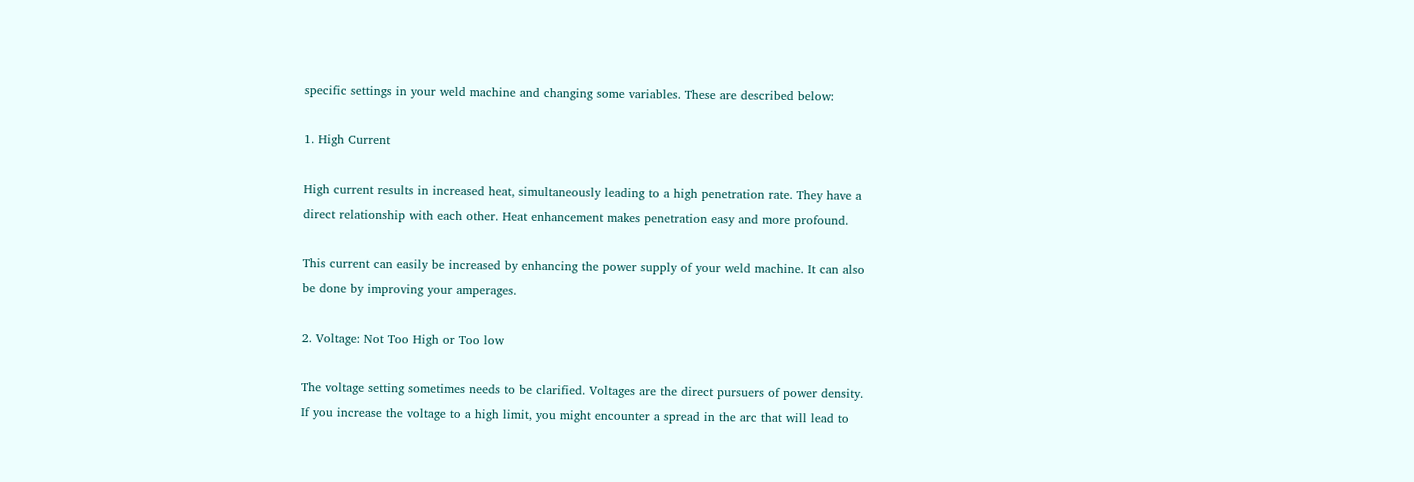specific settings in your weld machine and changing some variables. These are described below:

1. High Current

High current results in increased heat, simultaneously leading to a high penetration rate. They have a direct relationship with each other. Heat enhancement makes penetration easy and more profound.

This current can easily be increased by enhancing the power supply of your weld machine. It can also be done by improving your amperages.

2. Voltage: Not Too High or Too low

The voltage setting sometimes needs to be clarified. Voltages are the direct pursuers of power density. If you increase the voltage to a high limit, you might encounter a spread in the arc that will lead to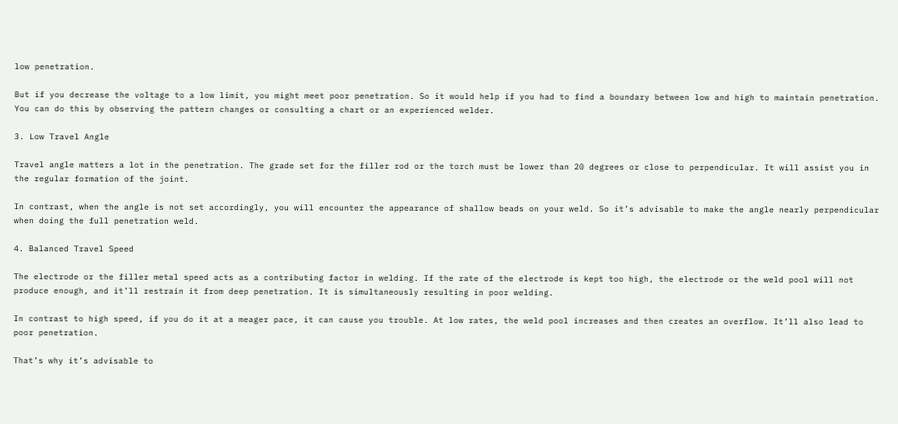low penetration.

But if you decrease the voltage to a low limit, you might meet poor penetration. So it would help if you had to find a boundary between low and high to maintain penetration.
You can do this by observing the pattern changes or consulting a chart or an experienced welder.

3. Low Travel Angle

Travel angle matters a lot in the penetration. The grade set for the filler rod or the torch must be lower than 20 degrees or close to perpendicular. It will assist you in the regular formation of the joint.

In contrast, when the angle is not set accordingly, you will encounter the appearance of shallow beads on your weld. So it’s advisable to make the angle nearly perpendicular when doing the full penetration weld.

4. Balanced Travel Speed

The electrode or the filler metal speed acts as a contributing factor in welding. If the rate of the electrode is kept too high, the electrode or the weld pool will not produce enough, and it’ll restrain it from deep penetration. It is simultaneously resulting in poor welding.

In contrast to high speed, if you do it at a meager pace, it can cause you trouble. At low rates, the weld pool increases and then creates an overflow. It’ll also lead to poor penetration.

That’s why it’s advisable to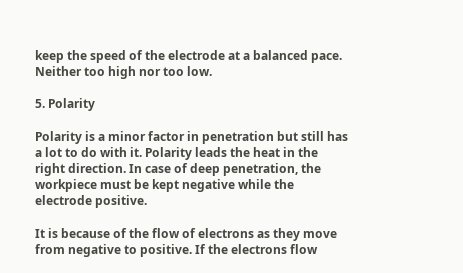keep the speed of the electrode at a balanced pace. Neither too high nor too low.

5. Polarity

Polarity is a minor factor in penetration but still has a lot to do with it. Polarity leads the heat in the right direction. In case of deep penetration, the workpiece must be kept negative while the electrode positive.

It is because of the flow of electrons as they move from negative to positive. If the electrons flow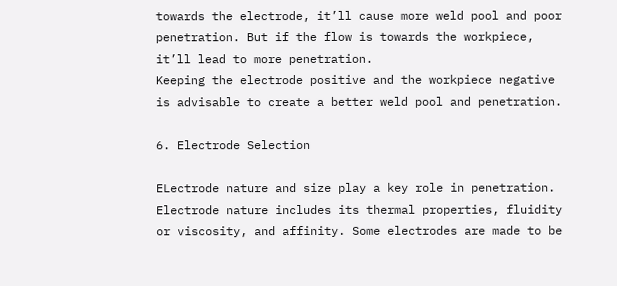towards the electrode, it’ll cause more weld pool and poor penetration. But if the flow is towards the workpiece, it’ll lead to more penetration.
Keeping the electrode positive and the workpiece negative is advisable to create a better weld pool and penetration.

6. Electrode Selection

ELectrode nature and size play a key role in penetration. Electrode nature includes its thermal properties, fluidity or viscosity, and affinity. Some electrodes are made to be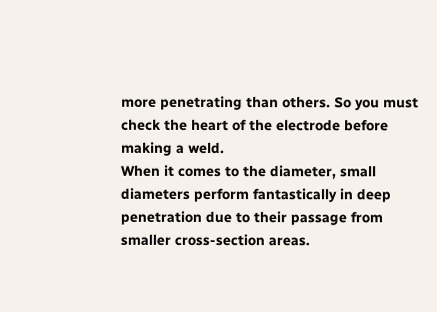more penetrating than others. So you must check the heart of the electrode before making a weld.
When it comes to the diameter, small diameters perform fantastically in deep penetration due to their passage from smaller cross-section areas.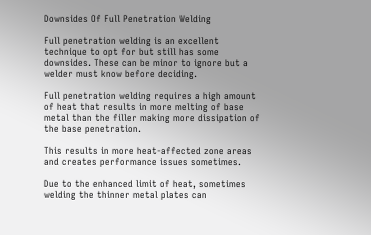Downsides Of Full Penetration Welding

Full penetration welding is an excellent technique to opt for but still has some downsides. These can be minor to ignore but a welder must know before deciding.

Full penetration welding requires a high amount of heat that results in more melting of base metal than the filler making more dissipation of the base penetration.

This results in more heat-affected zone areas and creates performance issues sometimes.

Due to the enhanced limit of heat, sometimes welding the thinner metal plates can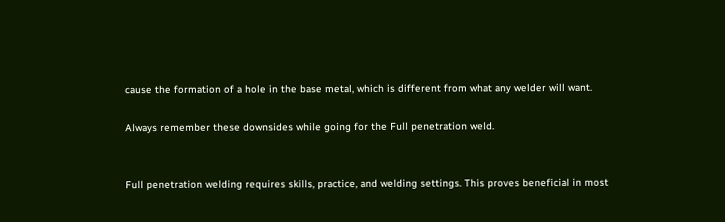cause the formation of a hole in the base metal, which is different from what any welder will want.

Always remember these downsides while going for the Full penetration weld.


Full penetration welding requires skills, practice, and welding settings. This proves beneficial in most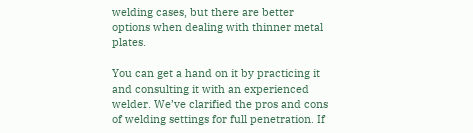welding cases, but there are better options when dealing with thinner metal plates.

You can get a hand on it by practicing it and consulting it with an experienced welder. We’ve clarified the pros and cons of welding settings for full penetration. If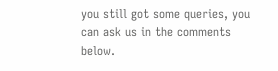you still got some queries, you can ask us in the comments below.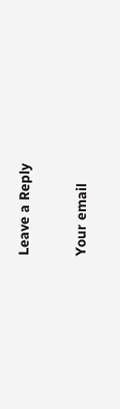Leave a Reply

Your email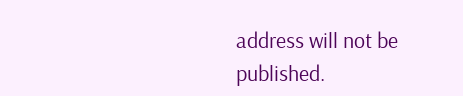address will not be published.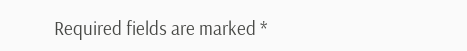Required fields are marked *